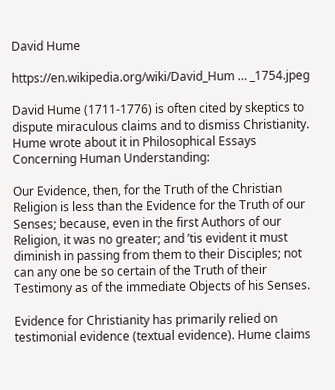David Hume

https://en.wikipedia.org/wiki/David_Hum … _1754.jpeg

David Hume (1711-1776) is often cited by skeptics to dispute miraculous claims and to dismiss Christianity. Hume wrote about it in Philosophical Essays Concerning Human Understanding:

Our Evidence, then, for the Truth of the Christian Religion is less than the Evidence for the Truth of our Senses; because, even in the first Authors of our Religion, it was no greater; and ’tis evident it must diminish in passing from them to their Disciples; not can any one be so certain of the Truth of their Testimony as of the immediate Objects of his Senses.

Evidence for Christianity has primarily relied on testimonial evidence (textual evidence). Hume claims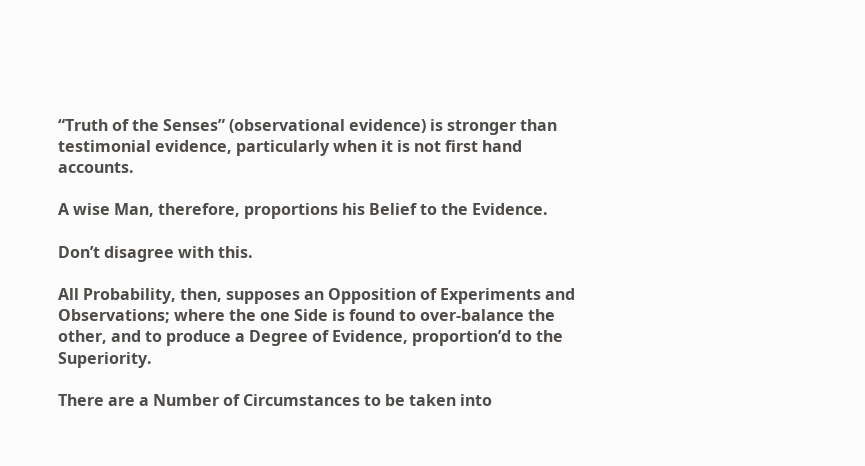“Truth of the Senses” (observational evidence) is stronger than testimonial evidence, particularly when it is not first hand accounts.

A wise Man, therefore, proportions his Belief to the Evidence.

Don’t disagree with this.

All Probability, then, supposes an Opposition of Experiments and Observations; where the one Side is found to over-balance the other, and to produce a Degree of Evidence, proportion’d to the Superiority.

There are a Number of Circumstances to be taken into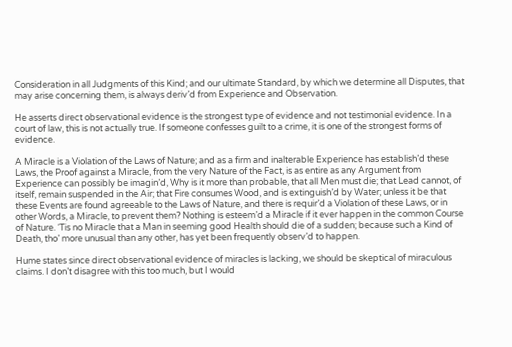Consideration in all Judgments of this Kind; and our ultimate Standard, by which we determine all Disputes, that may arise concerning them, is always deriv’d from Experience and Observation.

He asserts direct observational evidence is the strongest type of evidence and not testimonial evidence. In a court of law, this is not actually true. If someone confesses guilt to a crime, it is one of the strongest forms of evidence.

A Miracle is a Violation of the Laws of Nature; and as a firm and inalterable Experience has establish’d these Laws, the Proof against a Miracle, from the very Nature of the Fact, is as entire as any Argument from Experience can possibly be imagin’d, Why is it more than probable, that all Men must die; that Lead cannot, of itself, remain suspended in the Air; that Fire consumes Wood, and is extinguish’d by Water; unless it be that these Events are found agreeable to the Laws of Nature, and there is requir’d a Violation of these Laws, or in other Words, a Miracle, to prevent them? Nothing is esteem’d a Miracle if it ever happen in the common Course of Nature. ‘Tis no Miracle that a Man in seeming good Health should die of a sudden; because such a Kind of Death, tho’ more unusual than any other, has yet been frequently observ’d to happen.

Hume states since direct observational evidence of miracles is lacking, we should be skeptical of miraculous claims. I don’t disagree with this too much, but I would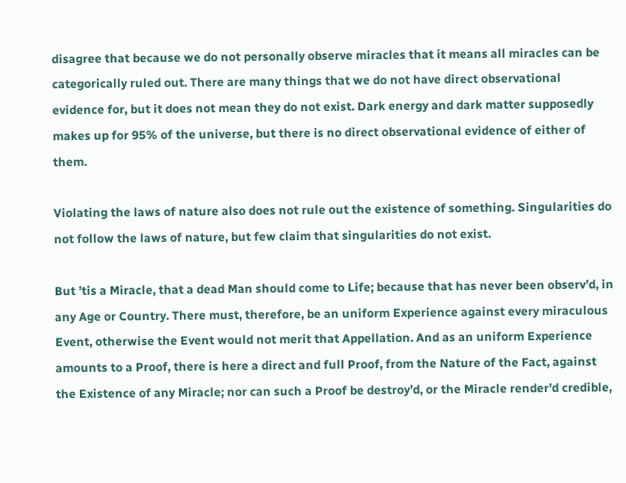disagree that because we do not personally observe miracles that it means all miracles can be categorically ruled out. There are many things that we do not have direct observational evidence for, but it does not mean they do not exist. Dark energy and dark matter supposedly makes up for 95% of the universe, but there is no direct observational evidence of either of them.

Violating the laws of nature also does not rule out the existence of something. Singularities do not follow the laws of nature, but few claim that singularities do not exist.

But ’tis a Miracle, that a dead Man should come to Life; because that has never been observ’d, in any Age or Country. There must, therefore, be an uniform Experience against every miraculous Event, otherwise the Event would not merit that Appellation. And as an uniform Experience amounts to a Proof, there is here a direct and full Proof, from the Nature of the Fact, against the Existence of any Miracle; nor can such a Proof be destroy’d, or the Miracle render’d credible,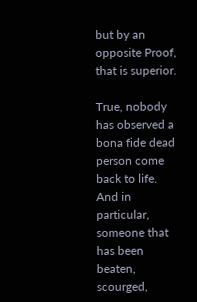but by an opposite Proof, that is superior.

True, nobody has observed a bona fide dead person come back to life. And in particular, someone that has been beaten, scourged,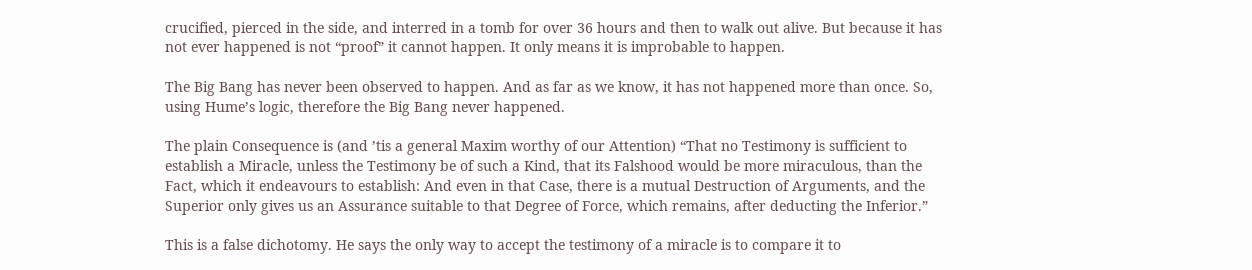crucified, pierced in the side, and interred in a tomb for over 36 hours and then to walk out alive. But because it has not ever happened is not “proof” it cannot happen. It only means it is improbable to happen.

The Big Bang has never been observed to happen. And as far as we know, it has not happened more than once. So, using Hume’s logic, therefore the Big Bang never happened.

The plain Consequence is (and ’tis a general Maxim worthy of our Attention) “That no Testimony is sufficient to establish a Miracle, unless the Testimony be of such a Kind, that its Falshood would be more miraculous, than the Fact, which it endeavours to establish: And even in that Case, there is a mutual Destruction of Arguments, and the Superior only gives us an Assurance suitable to that Degree of Force, which remains, after deducting the Inferior.”

This is a false dichotomy. He says the only way to accept the testimony of a miracle is to compare it to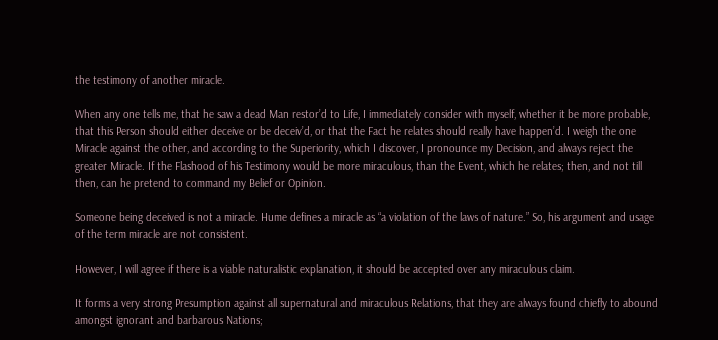the testimony of another miracle.

When any one tells me, that he saw a dead Man restor’d to Life, I immediately consider with myself, whether it be more probable, that this Person should either deceive or be deceiv’d, or that the Fact he relates should really have happen’d. I weigh the one Miracle against the other, and according to the Superiority, which I discover, I pronounce my Decision, and always reject the greater Miracle. If the Flashood of his Testimony would be more miraculous, than the Event, which he relates; then, and not till then, can he pretend to command my Belief or Opinion.

Someone being deceived is not a miracle. Hume defines a miracle as “a violation of the laws of nature.” So, his argument and usage of the term miracle are not consistent.

However, I will agree if there is a viable naturalistic explanation, it should be accepted over any miraculous claim.

It forms a very strong Presumption against all supernatural and miraculous Relations, that they are always found chiefly to abound amongst ignorant and barbarous Nations;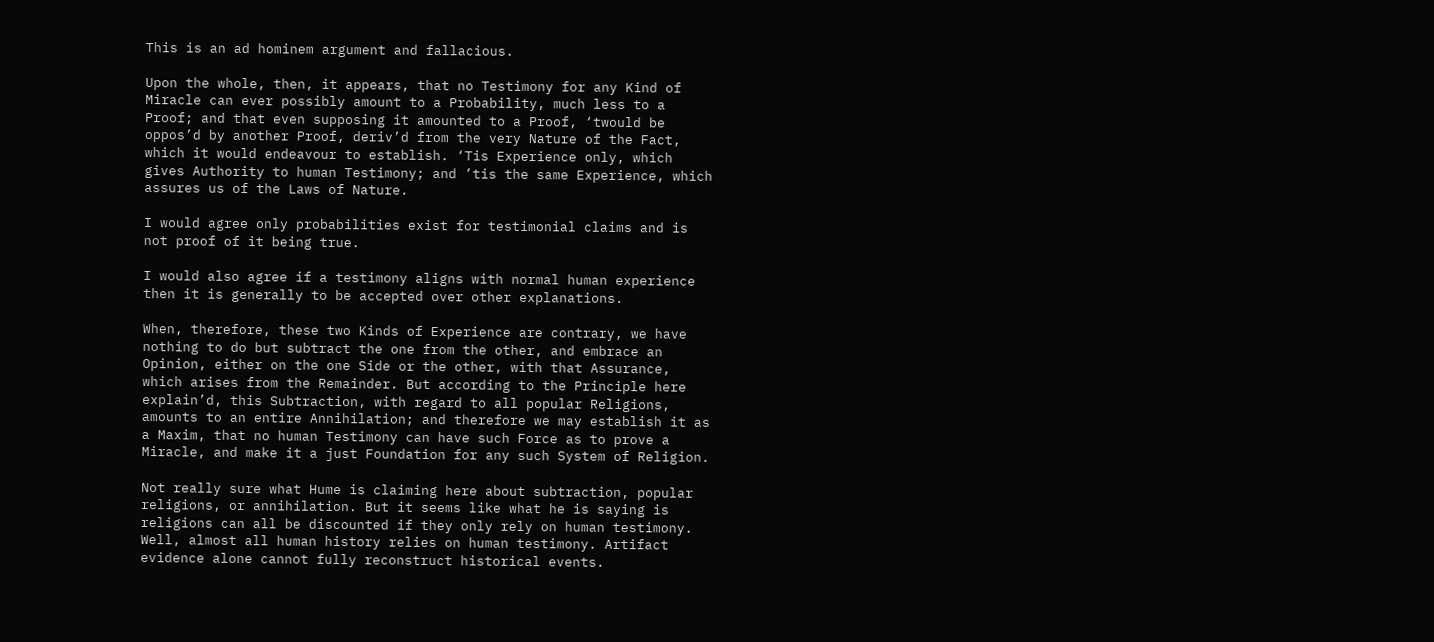This is an ad hominem argument and fallacious.

Upon the whole, then, it appears, that no Testimony for any Kind of Miracle can ever possibly amount to a Probability, much less to a Proof; and that even supposing it amounted to a Proof, ‘twould be oppos’d by another Proof, deriv’d from the very Nature of the Fact, which it would endeavour to establish. ‘Tis Experience only, which gives Authority to human Testimony; and ’tis the same Experience, which assures us of the Laws of Nature.

I would agree only probabilities exist for testimonial claims and is not proof of it being true.

I would also agree if a testimony aligns with normal human experience then it is generally to be accepted over other explanations.

When, therefore, these two Kinds of Experience are contrary, we have nothing to do but subtract the one from the other, and embrace an Opinion, either on the one Side or the other, with that Assurance, which arises from the Remainder. But according to the Principle here explain’d, this Subtraction, with regard to all popular Religions, amounts to an entire Annihilation; and therefore we may establish it as a Maxim, that no human Testimony can have such Force as to prove a Miracle, and make it a just Foundation for any such System of Religion.

Not really sure what Hume is claiming here about subtraction, popular religions, or annihilation. But it seems like what he is saying is religions can all be discounted if they only rely on human testimony. Well, almost all human history relies on human testimony. Artifact evidence alone cannot fully reconstruct historical events.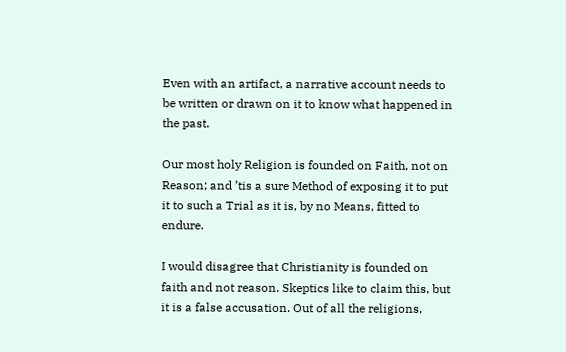Even with an artifact, a narrative account needs to be written or drawn on it to know what happened in the past.

Our most holy Religion is founded on Faith, not on Reason; and ’tis a sure Method of exposing it to put it to such a Trial as it is, by no Means, fitted to endure.

I would disagree that Christianity is founded on faith and not reason. Skeptics like to claim this, but it is a false accusation. Out of all the religions,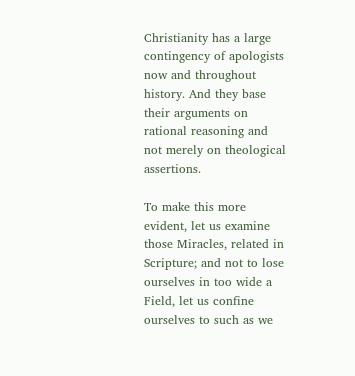Christianity has a large contingency of apologists now and throughout history. And they base their arguments on rational reasoning and not merely on theological assertions.

To make this more evident, let us examine those Miracles, related in Scripture; and not to lose ourselves in too wide a Field, let us confine ourselves to such as we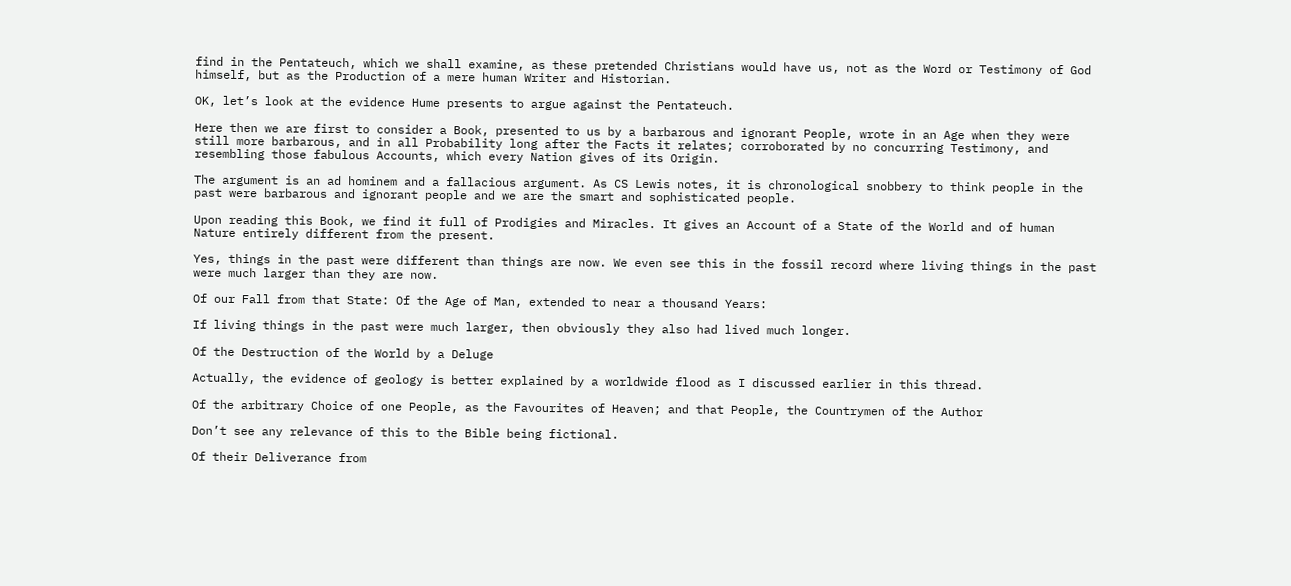find in the Pentateuch, which we shall examine, as these pretended Christians would have us, not as the Word or Testimony of God himself, but as the Production of a mere human Writer and Historian.

OK, let’s look at the evidence Hume presents to argue against the Pentateuch.

Here then we are first to consider a Book, presented to us by a barbarous and ignorant People, wrote in an Age when they were still more barbarous, and in all Probability long after the Facts it relates; corroborated by no concurring Testimony, and resembling those fabulous Accounts, which every Nation gives of its Origin.

The argument is an ad hominem and a fallacious argument. As CS Lewis notes, it is chronological snobbery to think people in the past were barbarous and ignorant people and we are the smart and sophisticated people.

Upon reading this Book, we find it full of Prodigies and Miracles. It gives an Account of a State of the World and of human Nature entirely different from the present.

Yes, things in the past were different than things are now. We even see this in the fossil record where living things in the past were much larger than they are now.

Of our Fall from that State: Of the Age of Man, extended to near a thousand Years:

If living things in the past were much larger, then obviously they also had lived much longer.

Of the Destruction of the World by a Deluge

Actually, the evidence of geology is better explained by a worldwide flood as I discussed earlier in this thread.

Of the arbitrary Choice of one People, as the Favourites of Heaven; and that People, the Countrymen of the Author

Don’t see any relevance of this to the Bible being fictional.

Of their Deliverance from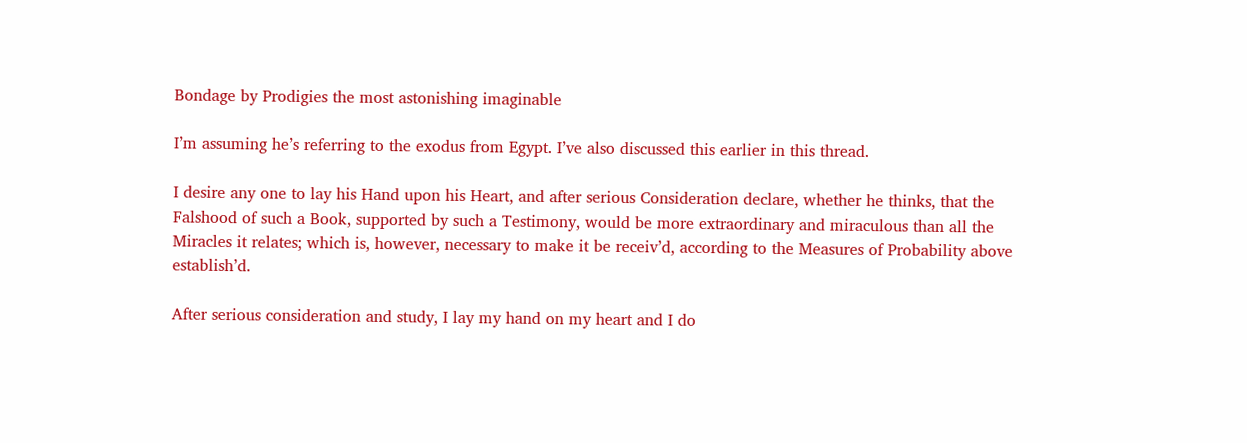Bondage by Prodigies the most astonishing imaginable

I’m assuming he’s referring to the exodus from Egypt. I’ve also discussed this earlier in this thread.

I desire any one to lay his Hand upon his Heart, and after serious Consideration declare, whether he thinks, that the Falshood of such a Book, supported by such a Testimony, would be more extraordinary and miraculous than all the Miracles it relates; which is, however, necessary to make it be receiv’d, according to the Measures of Probability above establish’d.

After serious consideration and study, I lay my hand on my heart and I do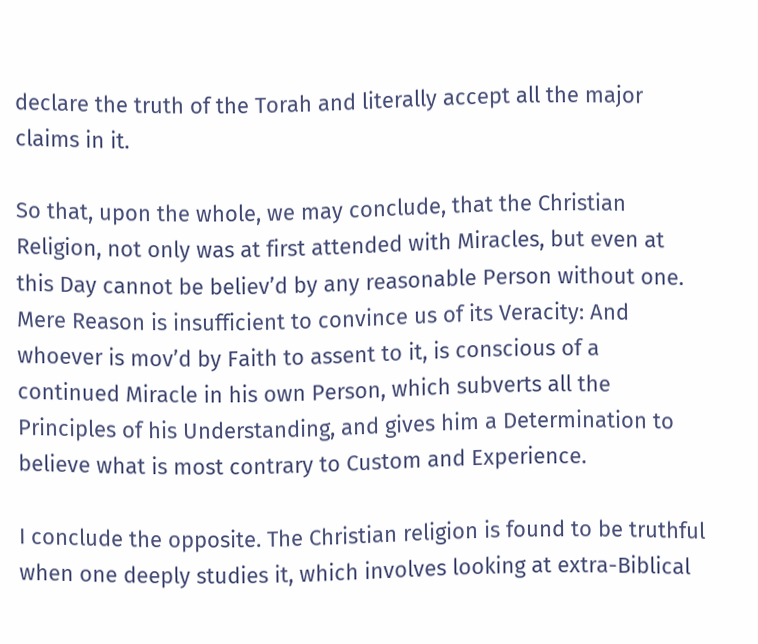declare the truth of the Torah and literally accept all the major claims in it.

So that, upon the whole, we may conclude, that the Christian Religion, not only was at first attended with Miracles, but even at this Day cannot be believ’d by any reasonable Person without one. Mere Reason is insufficient to convince us of its Veracity: And whoever is mov’d by Faith to assent to it, is conscious of a continued Miracle in his own Person, which subverts all the Principles of his Understanding, and gives him a Determination to believe what is most contrary to Custom and Experience.

I conclude the opposite. The Christian religion is found to be truthful when one deeply studies it, which involves looking at extra-Biblical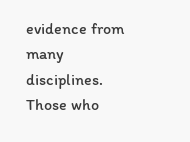evidence from many disciplines. Those who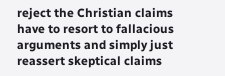reject the Christian claims have to resort to fallacious arguments and simply just reassert skeptical claims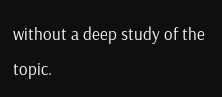without a deep study of the topic.